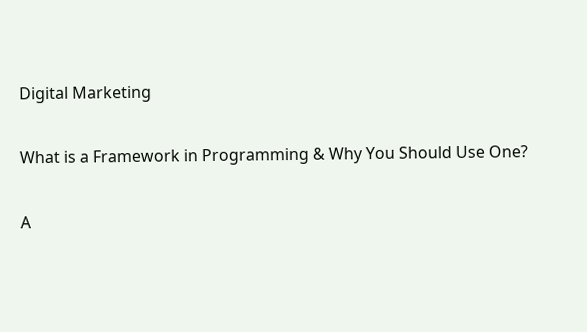Digital Marketing

What is a Framework in Programming & Why You Should Use One?

A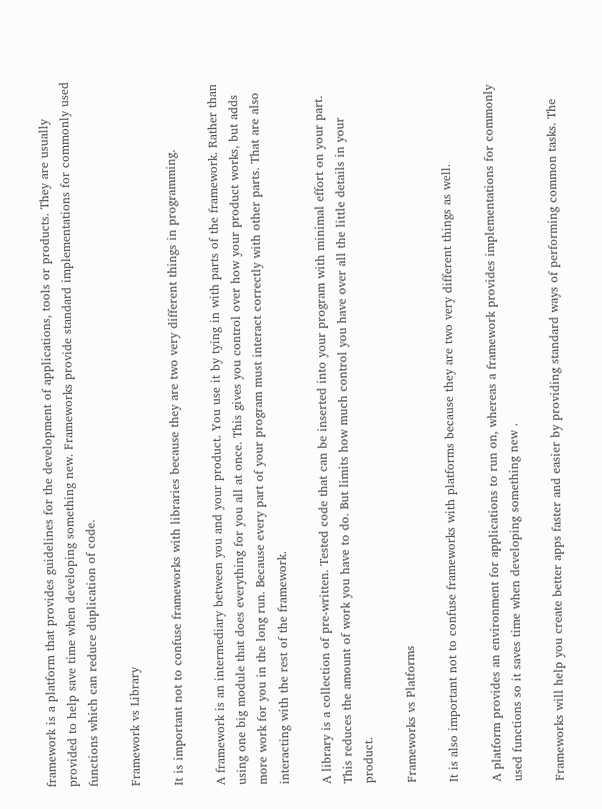framework is a platform that provides guidelines for the development of applications, tools or products. They are usually provided to help save time when developing something new. Frameworks provide standard implementations for commonly used functions which can reduce duplication of code.

Framework vs Library

It is important not to confuse frameworks with libraries because they are two very different things in programming.

A framework is an intermediary between you and your product. You use it by tying in with parts of the framework. Rather than using one big module that does everything for you all at once. This gives you control over how your product works, but adds more work for you in the long run. Because every part of your program must interact correctly with other parts. That are also interacting with the rest of the framework.

A library is a collection of pre-written. Tested code that can be inserted into your program with minimal effort on your part. This reduces the amount of work you have to do. But limits how much control you have over all the little details in your product.

Frameworks vs Platforms

It is also important not to confuse frameworks with platforms because they are two very different things as well.

A platform provides an environment for applications to run on, whereas a framework provides implementations for commonly used functions so it saves time when developing something new .

Frameworks will help you create better apps faster and easier by providing standard ways of performing common tasks. The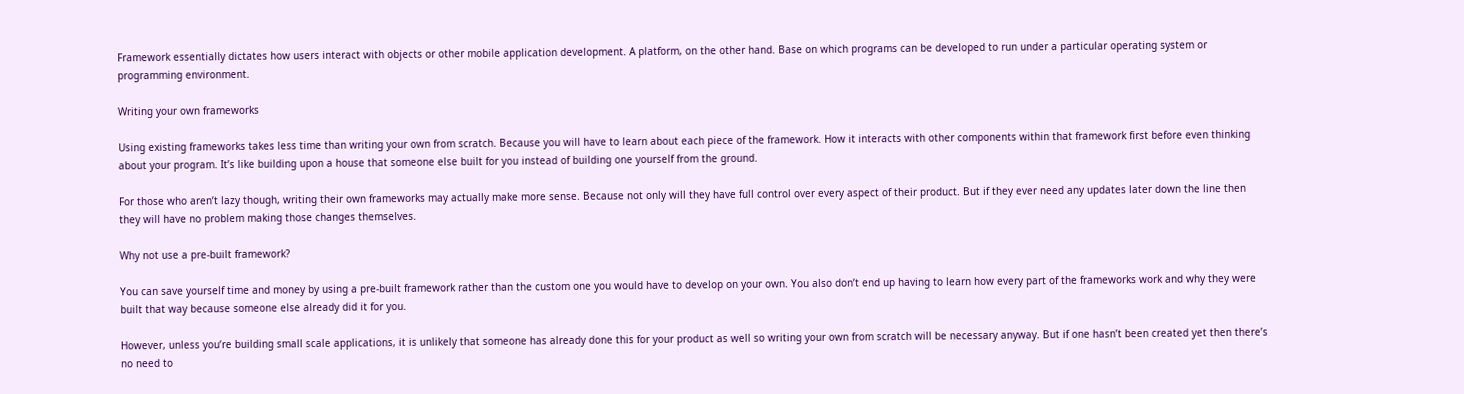Framework essentially dictates how users interact with objects or other mobile application development. A platform, on the other hand. Base on which programs can be developed to run under a particular operating system or programming environment.

Writing your own frameworks

Using existing frameworks takes less time than writing your own from scratch. Because you will have to learn about each piece of the framework. How it interacts with other components within that framework first before even thinking about your program. It’s like building upon a house that someone else built for you instead of building one yourself from the ground.

For those who aren’t lazy though, writing their own frameworks may actually make more sense. Because not only will they have full control over every aspect of their product. But if they ever need any updates later down the line then they will have no problem making those changes themselves.

Why not use a pre-built framework?

You can save yourself time and money by using a pre-built framework rather than the custom one you would have to develop on your own. You also don’t end up having to learn how every part of the frameworks work and why they were built that way because someone else already did it for you.

However, unless you’re building small scale applications, it is unlikely that someone has already done this for your product as well so writing your own from scratch will be necessary anyway. But if one hasn’t been created yet then there’s no need to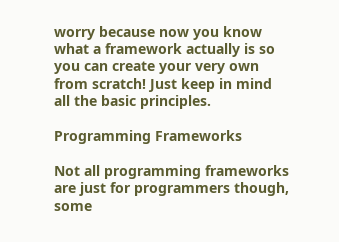worry because now you know what a framework actually is so you can create your very own from scratch! Just keep in mind all the basic principles.

Programming Frameworks

Not all programming frameworks are just for programmers though, some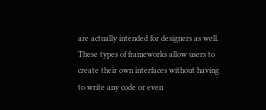are actually intended for designers as well. These types of frameworks allow users to create their own interfaces without having to write any code or even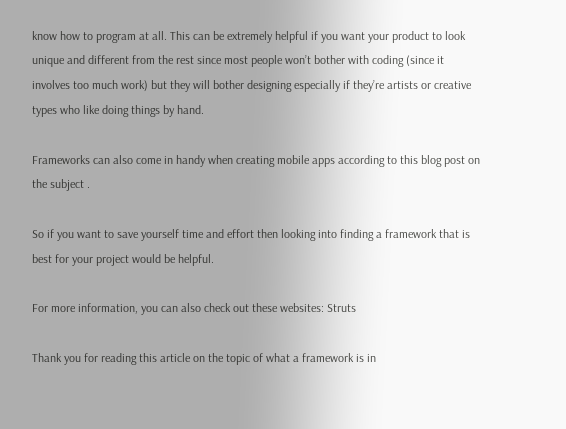know how to program at all. This can be extremely helpful if you want your product to look unique and different from the rest since most people won’t bother with coding (since it involves too much work) but they will bother designing especially if they’re artists or creative types who like doing things by hand.

Frameworks can also come in handy when creating mobile apps according to this blog post on the subject .

So if you want to save yourself time and effort then looking into finding a framework that is best for your project would be helpful.

For more information, you can also check out these websites: Struts

Thank you for reading this article on the topic of what a framework is in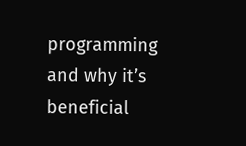programming and why it’s beneficial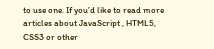to use one. If you’d like to read more articles about JavaScript , HTML5, CSS3 or other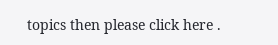topics then please click here .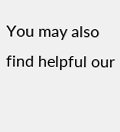You may also find helpful our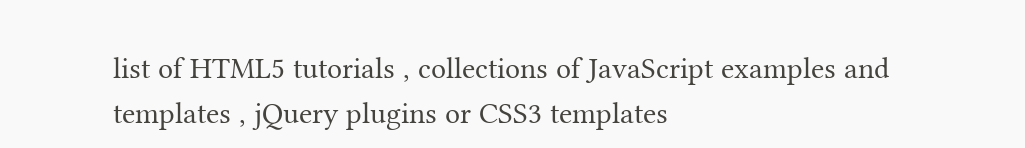list of HTML5 tutorials , collections of JavaScript examples and templates , jQuery plugins or CSS3 templates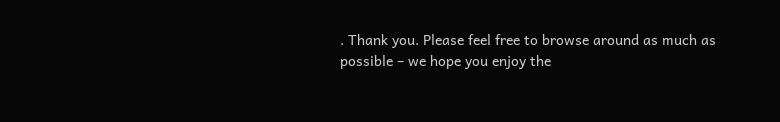. Thank you. Please feel free to browse around as much as possible – we hope you enjoy the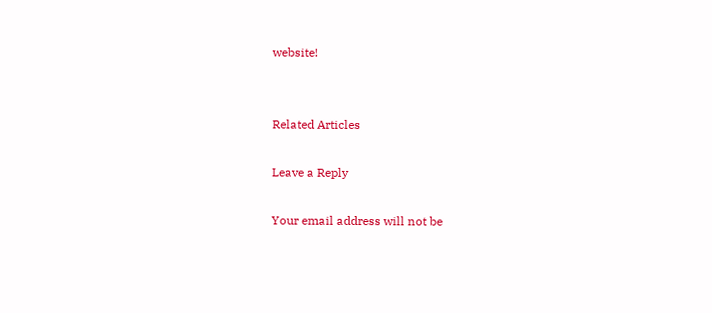website!


Related Articles

Leave a Reply

Your email address will not be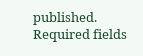published. Required fields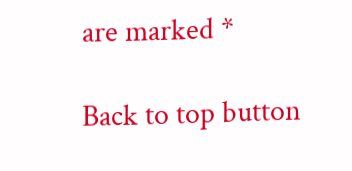are marked *

Back to top button